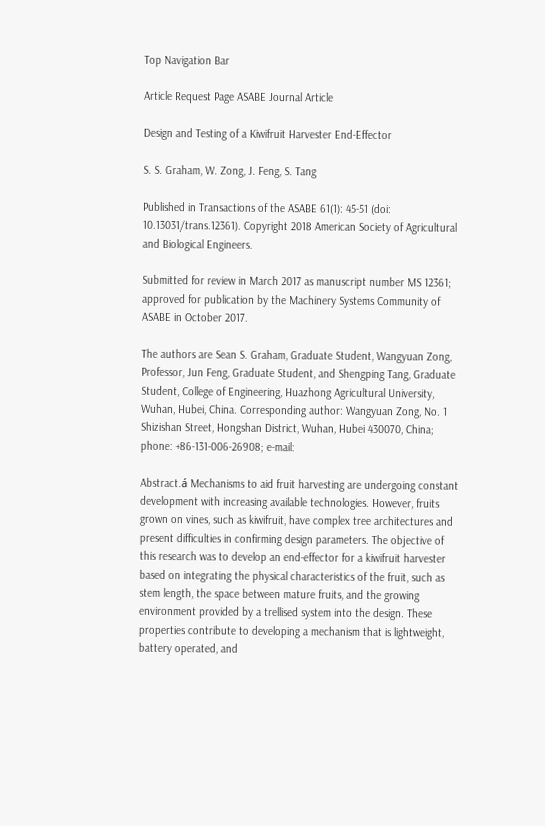Top Navigation Bar

Article Request Page ASABE Journal Article

Design and Testing of a Kiwifruit Harvester End-Effector

S. S. Graham, W. Zong, J. Feng, S. Tang

Published in Transactions of the ASABE 61(1): 45-51 (doi: 10.13031/trans.12361). Copyright 2018 American Society of Agricultural and Biological Engineers.

Submitted for review in March 2017 as manuscript number MS 12361; approved for publication by the Machinery Systems Community of ASABE in October 2017.

The authors are Sean S. Graham, Graduate Student, Wangyuan Zong, Professor, Jun Feng, Graduate Student, and Shengping Tang, Graduate Student, College of Engineering, Huazhong Agricultural University, Wuhan, Hubei, China. Corresponding author: Wangyuan Zong, No. 1 Shizishan Street, Hongshan District, Wuhan, Hubei 430070, China; phone: +86-131-006-26908; e-mail:

Abstract.á Mechanisms to aid fruit harvesting are undergoing constant development with increasing available technologies. However, fruits grown on vines, such as kiwifruit, have complex tree architectures and present difficulties in confirming design parameters. The objective of this research was to develop an end-effector for a kiwifruit harvester based on integrating the physical characteristics of the fruit, such as stem length, the space between mature fruits, and the growing environment provided by a trellised system into the design. These properties contribute to developing a mechanism that is lightweight, battery operated, and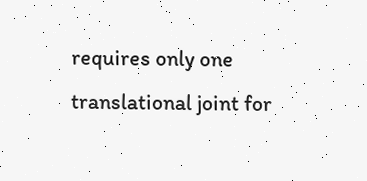requires only one translational joint for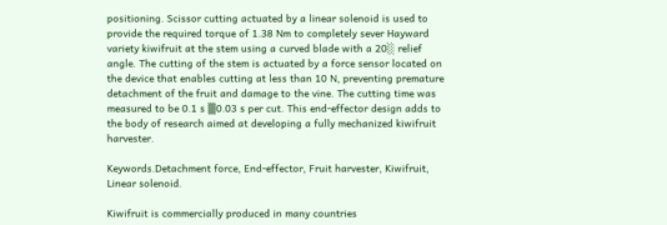positioning. Scissor cutting actuated by a linear solenoid is used to provide the required torque of 1.38 Nm to completely sever Hayward variety kiwifruit at the stem using a curved blade with a 20░ relief angle. The cutting of the stem is actuated by a force sensor located on the device that enables cutting at less than 10 N, preventing premature detachment of the fruit and damage to the vine. The cutting time was measured to be 0.1 s ▒0.03 s per cut. This end-effector design adds to the body of research aimed at developing a fully mechanized kiwifruit harvester.

Keywords.Detachment force, End-effector, Fruit harvester, Kiwifruit, Linear solenoid.

Kiwifruit is commercially produced in many countries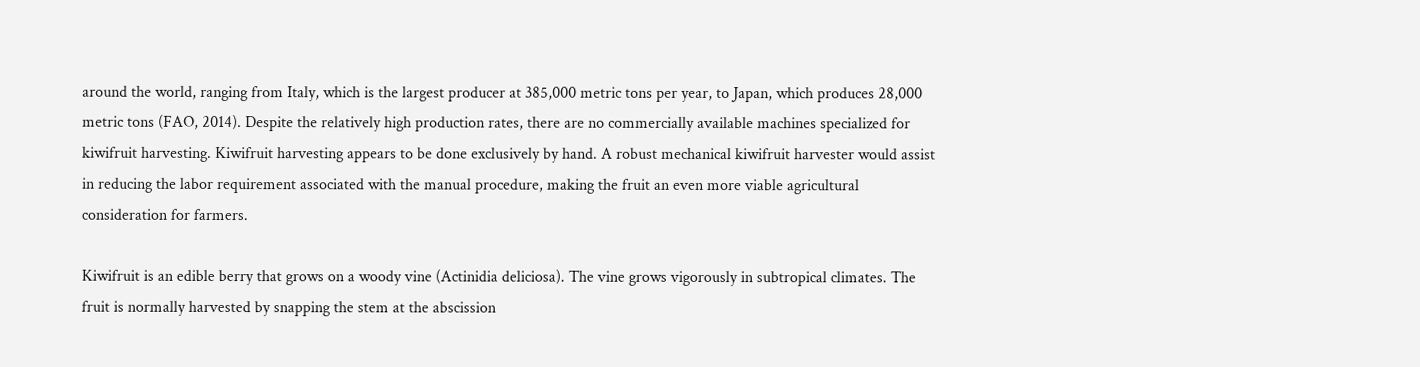around the world, ranging from Italy, which is the largest producer at 385,000 metric tons per year, to Japan, which produces 28,000 metric tons (FAO, 2014). Despite the relatively high production rates, there are no commercially available machines specialized for kiwifruit harvesting. Kiwifruit harvesting appears to be done exclusively by hand. A robust mechanical kiwifruit harvester would assist in reducing the labor requirement associated with the manual procedure, making the fruit an even more viable agricultural consideration for farmers.

Kiwifruit is an edible berry that grows on a woody vine (Actinidia deliciosa). The vine grows vigorously in subtropical climates. The fruit is normally harvested by snapping the stem at the abscission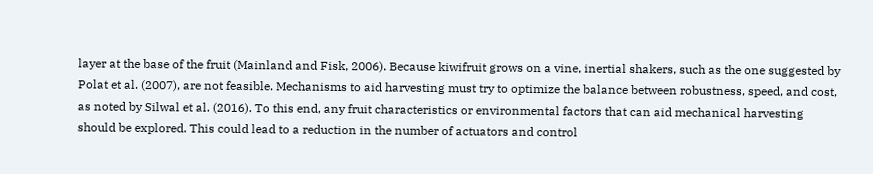layer at the base of the fruit (Mainland and Fisk, 2006). Because kiwifruit grows on a vine, inertial shakers, such as the one suggested by Polat et al. (2007), are not feasible. Mechanisms to aid harvesting must try to optimize the balance between robustness, speed, and cost, as noted by Silwal et al. (2016). To this end, any fruit characteristics or environmental factors that can aid mechanical harvesting should be explored. This could lead to a reduction in the number of actuators and control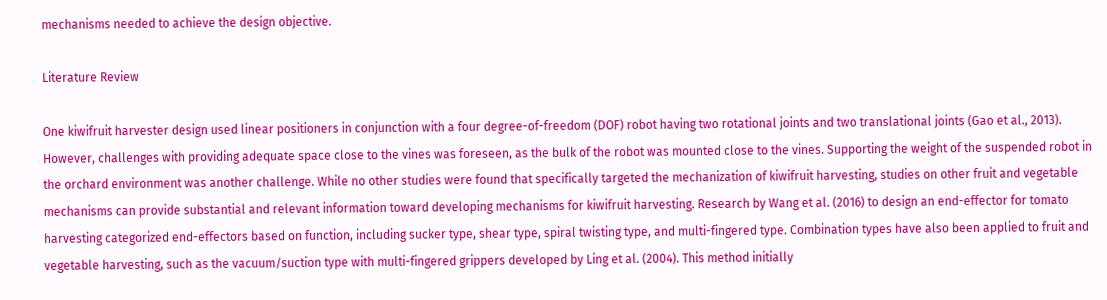mechanisms needed to achieve the design objective.

Literature Review

One kiwifruit harvester design used linear positioners in conjunction with a four degree-of-freedom (DOF) robot having two rotational joints and two translational joints (Gao et al., 2013). However, challenges with providing adequate space close to the vines was foreseen, as the bulk of the robot was mounted close to the vines. Supporting the weight of the suspended robot in the orchard environment was another challenge. While no other studies were found that specifically targeted the mechanization of kiwifruit harvesting, studies on other fruit and vegetable mechanisms can provide substantial and relevant information toward developing mechanisms for kiwifruit harvesting. Research by Wang et al. (2016) to design an end-effector for tomato harvesting categorized end-effectors based on function, including sucker type, shear type, spiral twisting type, and multi-fingered type. Combination types have also been applied to fruit and vegetable harvesting, such as the vacuum/suction type with multi-fingered grippers developed by Ling et al. (2004). This method initially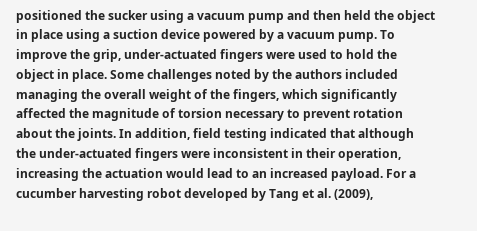positioned the sucker using a vacuum pump and then held the object in place using a suction device powered by a vacuum pump. To improve the grip, under-actuated fingers were used to hold the object in place. Some challenges noted by the authors included managing the overall weight of the fingers, which significantly affected the magnitude of torsion necessary to prevent rotation about the joints. In addition, field testing indicated that although the under-actuated fingers were inconsistent in their operation, increasing the actuation would lead to an increased payload. For a cucumber harvesting robot developed by Tang et al. (2009),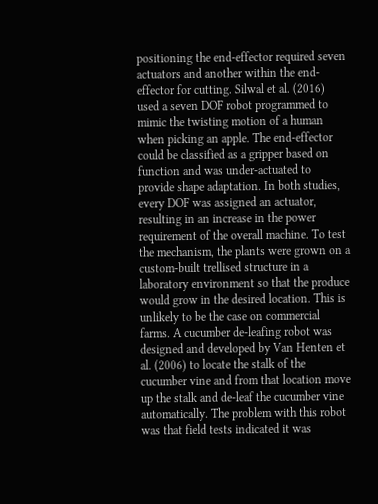positioning the end-effector required seven actuators and another within the end-effector for cutting. Silwal et al. (2016) used a seven DOF robot programmed to mimic the twisting motion of a human when picking an apple. The end-effector could be classified as a gripper based on function and was under-actuated to provide shape adaptation. In both studies, every DOF was assigned an actuator, resulting in an increase in the power requirement of the overall machine. To test the mechanism, the plants were grown on a custom-built trellised structure in a laboratory environment so that the produce would grow in the desired location. This is unlikely to be the case on commercial farms. A cucumber de-leafing robot was designed and developed by Van Henten et al. (2006) to locate the stalk of the cucumber vine and from that location move up the stalk and de-leaf the cucumber vine automatically. The problem with this robot was that field tests indicated it was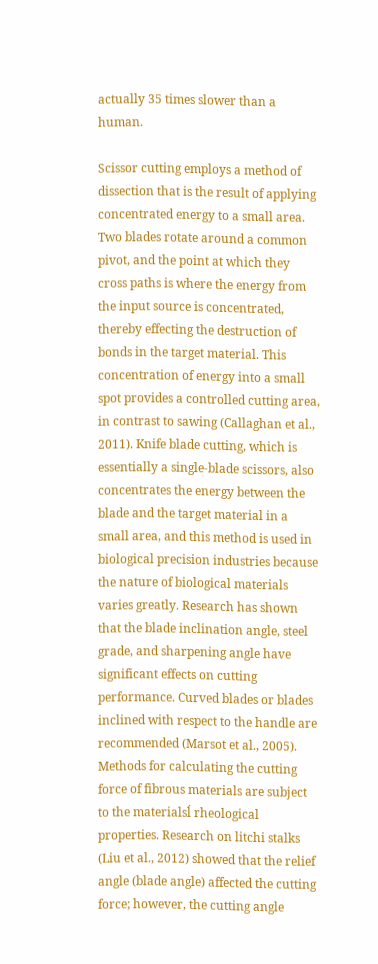actually 35 times slower than a human.

Scissor cutting employs a method of dissection that is the result of applying concentrated energy to a small area. Two blades rotate around a common pivot, and the point at which they cross paths is where the energy from the input source is concentrated, thereby effecting the destruction of bonds in the target material. This concentration of energy into a small spot provides a controlled cutting area, in contrast to sawing (Callaghan et al., 2011). Knife blade cutting, which is essentially a single-blade scissors, also concentrates the energy between the blade and the target material in a small area, and this method is used in biological precision industries because the nature of biological materials varies greatly. Research has shown that the blade inclination angle, steel grade, and sharpening angle have significant effects on cutting performance. Curved blades or blades inclined with respect to the handle are recommended (Marsot et al., 2005). Methods for calculating the cutting force of fibrous materials are subject to the materialsĺ rheological properties. Research on litchi stalks (Liu et al., 2012) showed that the relief angle (blade angle) affected the cutting force; however, the cutting angle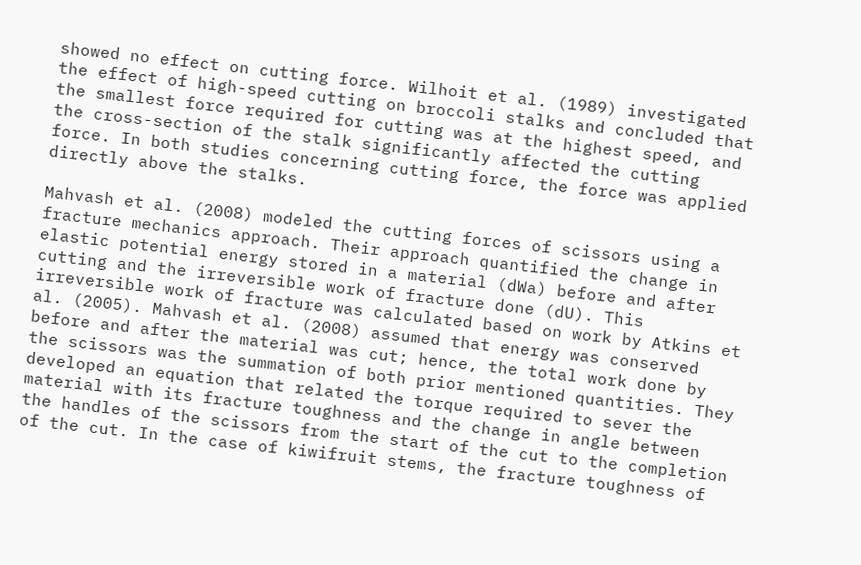showed no effect on cutting force. Wilhoit et al. (1989) investigated the effect of high-speed cutting on broccoli stalks and concluded that the smallest force required for cutting was at the highest speed, and the cross-section of the stalk significantly affected the cutting force. In both studies concerning cutting force, the force was applied directly above the stalks.

Mahvash et al. (2008) modeled the cutting forces of scissors using a fracture mechanics approach. Their approach quantified the change in elastic potential energy stored in a material (dWa) before and after cutting and the irreversible work of fracture done (dU). This irreversible work of fracture was calculated based on work by Atkins et al. (2005). Mahvash et al. (2008) assumed that energy was conserved before and after the material was cut; hence, the total work done by the scissors was the summation of both prior mentioned quantities. They developed an equation that related the torque required to sever the material with its fracture toughness and the change in angle between the handles of the scissors from the start of the cut to the completion of the cut. In the case of kiwifruit stems, the fracture toughness of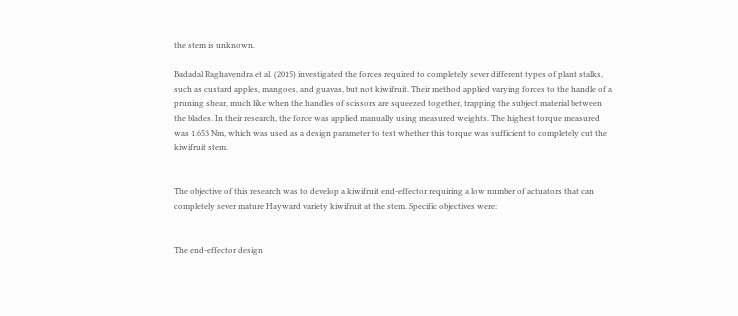the stem is unknown.

Badadal Raghavendra et al. (2015) investigated the forces required to completely sever different types of plant stalks, such as custard apples, mangoes, and guavas, but not kiwifruit. Their method applied varying forces to the handle of a pruning shear, much like when the handles of scissors are squeezed together, trapping the subject material between the blades. In their research, the force was applied manually using measured weights. The highest torque measured was 1.653 Nm, which was used as a design parameter to test whether this torque was sufficient to completely cut the kiwifruit stem.


The objective of this research was to develop a kiwifruit end-effector requiring a low number of actuators that can completely sever mature Hayward variety kiwifruit at the stem. Specific objectives were:


The end-effector design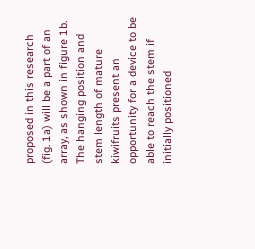proposed in this research (fig. 1a) will be a part of an array, as shown in figure 1b. The hanging position and stem length of mature kiwifruits present an opportunity for a device to be able to reach the stem if initially positioned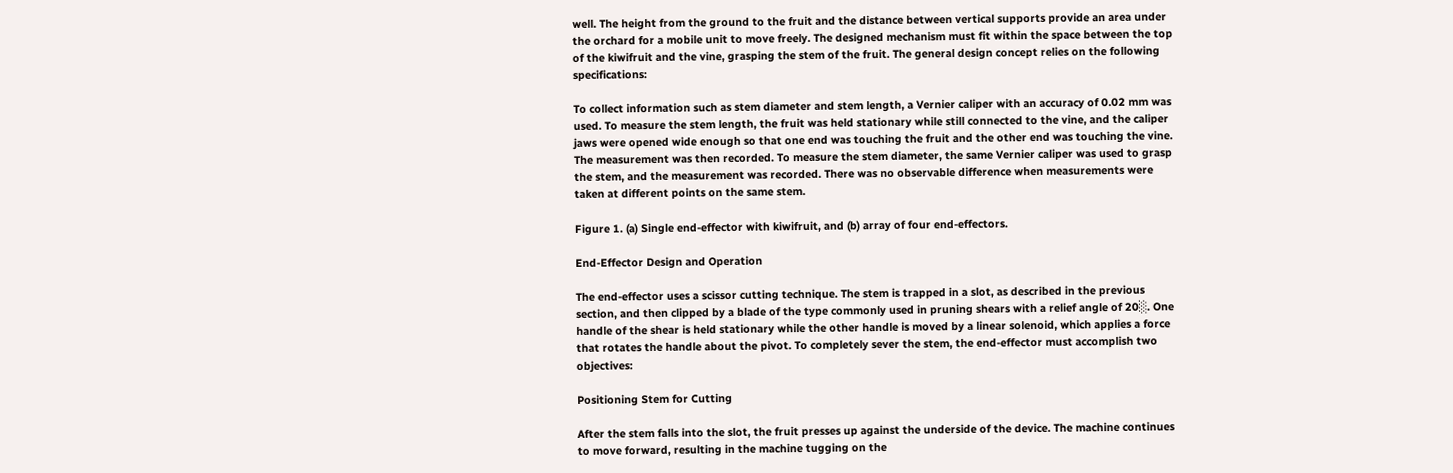well. The height from the ground to the fruit and the distance between vertical supports provide an area under the orchard for a mobile unit to move freely. The designed mechanism must fit within the space between the top of the kiwifruit and the vine, grasping the stem of the fruit. The general design concept relies on the following specifications:

To collect information such as stem diameter and stem length, a Vernier caliper with an accuracy of 0.02 mm was used. To measure the stem length, the fruit was held stationary while still connected to the vine, and the caliper jaws were opened wide enough so that one end was touching the fruit and the other end was touching the vine. The measurement was then recorded. To measure the stem diameter, the same Vernier caliper was used to grasp the stem, and the measurement was recorded. There was no observable difference when measurements were taken at different points on the same stem.

Figure 1. (a) Single end-effector with kiwifruit, and (b) array of four end-effectors.

End-Effector Design and Operation

The end-effector uses a scissor cutting technique. The stem is trapped in a slot, as described in the previous section, and then clipped by a blade of the type commonly used in pruning shears with a relief angle of 20░. One handle of the shear is held stationary while the other handle is moved by a linear solenoid, which applies a force that rotates the handle about the pivot. To completely sever the stem, the end-effector must accomplish two objectives:

Positioning Stem for Cutting

After the stem falls into the slot, the fruit presses up against the underside of the device. The machine continues to move forward, resulting in the machine tugging on the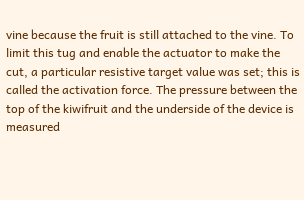vine because the fruit is still attached to the vine. To limit this tug and enable the actuator to make the cut, a particular resistive target value was set; this is called the activation force. The pressure between the top of the kiwifruit and the underside of the device is measured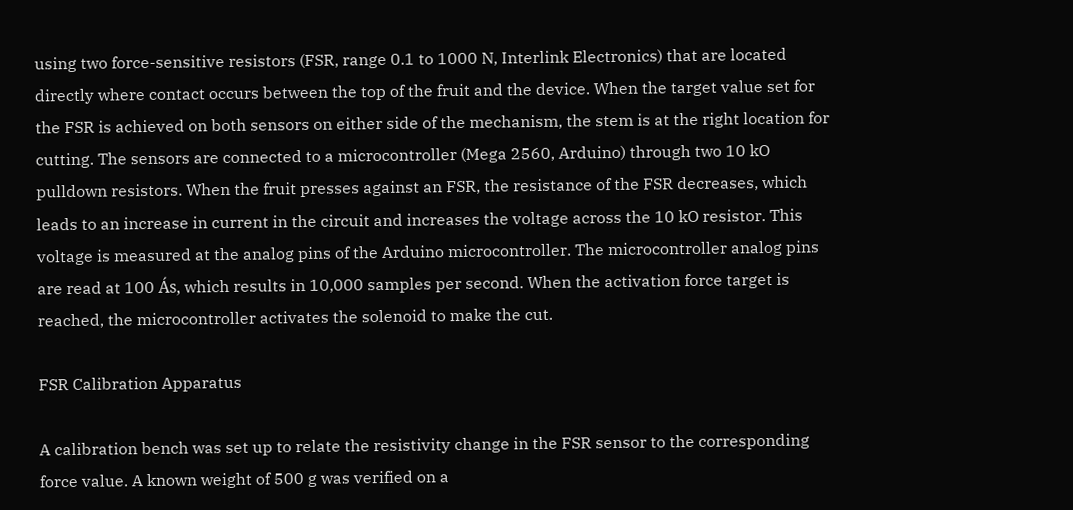using two force-sensitive resistors (FSR, range 0.1 to 1000 N, Interlink Electronics) that are located directly where contact occurs between the top of the fruit and the device. When the target value set for the FSR is achieved on both sensors on either side of the mechanism, the stem is at the right location for cutting. The sensors are connected to a microcontroller (Mega 2560, Arduino) through two 10 kO pulldown resistors. When the fruit presses against an FSR, the resistance of the FSR decreases, which leads to an increase in current in the circuit and increases the voltage across the 10 kO resistor. This voltage is measured at the analog pins of the Arduino microcontroller. The microcontroller analog pins are read at 100 Ás, which results in 10,000 samples per second. When the activation force target is reached, the microcontroller activates the solenoid to make the cut.

FSR Calibration Apparatus

A calibration bench was set up to relate the resistivity change in the FSR sensor to the corresponding force value. A known weight of 500 g was verified on a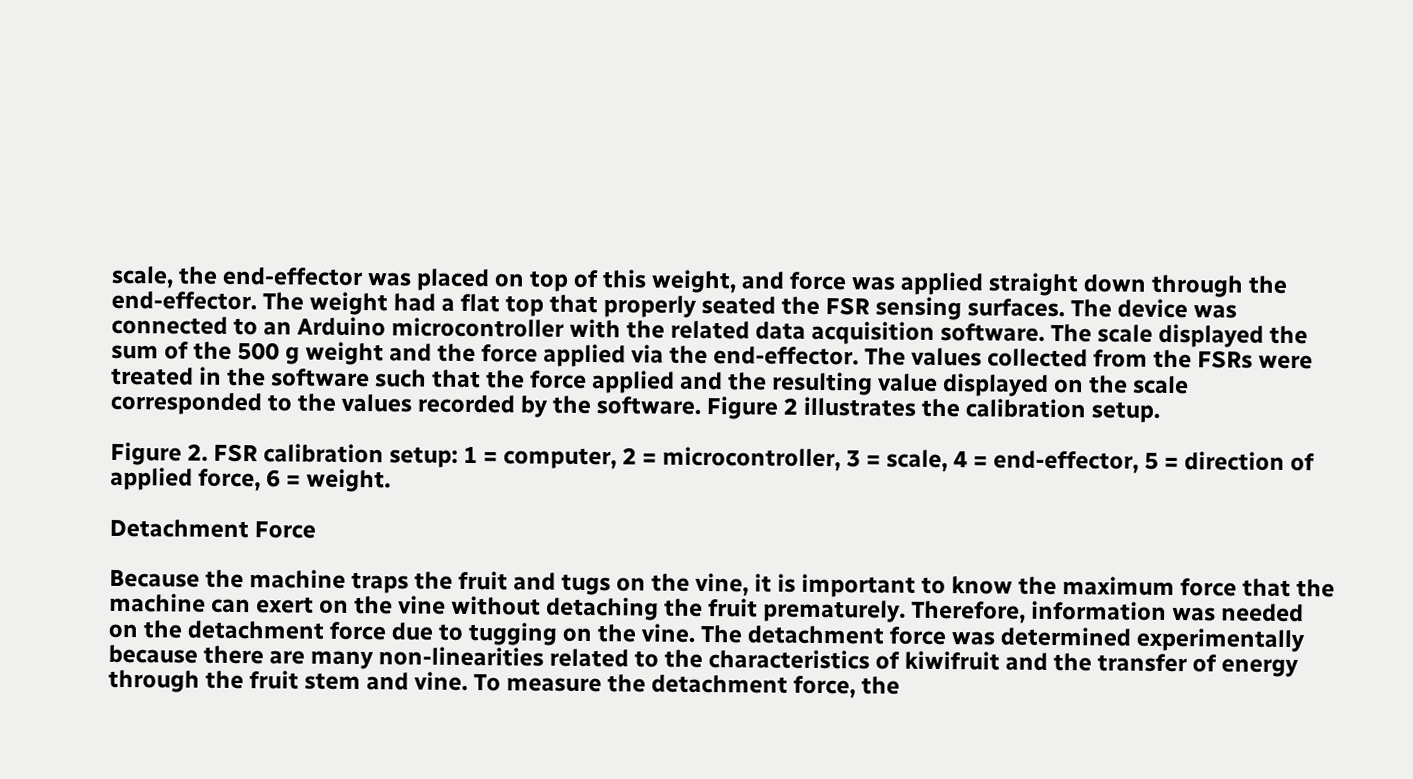scale, the end-effector was placed on top of this weight, and force was applied straight down through the end-effector. The weight had a flat top that properly seated the FSR sensing surfaces. The device was connected to an Arduino microcontroller with the related data acquisition software. The scale displayed the sum of the 500 g weight and the force applied via the end-effector. The values collected from the FSRs were treated in the software such that the force applied and the resulting value displayed on the scale corresponded to the values recorded by the software. Figure 2 illustrates the calibration setup.

Figure 2. FSR calibration setup: 1 = computer, 2 = microcontroller, 3 = scale, 4 = end-effector, 5 = direction of applied force, 6 = weight.

Detachment Force

Because the machine traps the fruit and tugs on the vine, it is important to know the maximum force that the machine can exert on the vine without detaching the fruit prematurely. Therefore, information was needed on the detachment force due to tugging on the vine. The detachment force was determined experimentally because there are many non-linearities related to the characteristics of kiwifruit and the transfer of energy through the fruit stem and vine. To measure the detachment force, the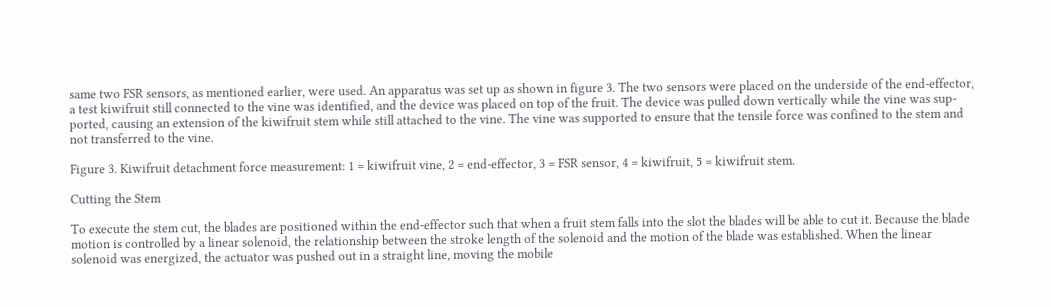same two FSR sensors, as mentioned earlier, were used. An apparatus was set up as shown in figure 3. The two sensors were placed on the underside of the end-effector, a test kiwifruit still connected to the vine was identified, and the device was placed on top of the fruit. The device was pulled down vertically while the vine was sup-ported, causing an extension of the kiwifruit stem while still attached to the vine. The vine was supported to ensure that the tensile force was confined to the stem and not transferred to the vine.

Figure 3. Kiwifruit detachment force measurement: 1 = kiwifruit vine, 2 = end-effector, 3 = FSR sensor, 4 = kiwifruit, 5 = kiwifruit stem.

Cutting the Stem

To execute the stem cut, the blades are positioned within the end-effector such that when a fruit stem falls into the slot the blades will be able to cut it. Because the blade motion is controlled by a linear solenoid, the relationship between the stroke length of the solenoid and the motion of the blade was established. When the linear solenoid was energized, the actuator was pushed out in a straight line, moving the mobile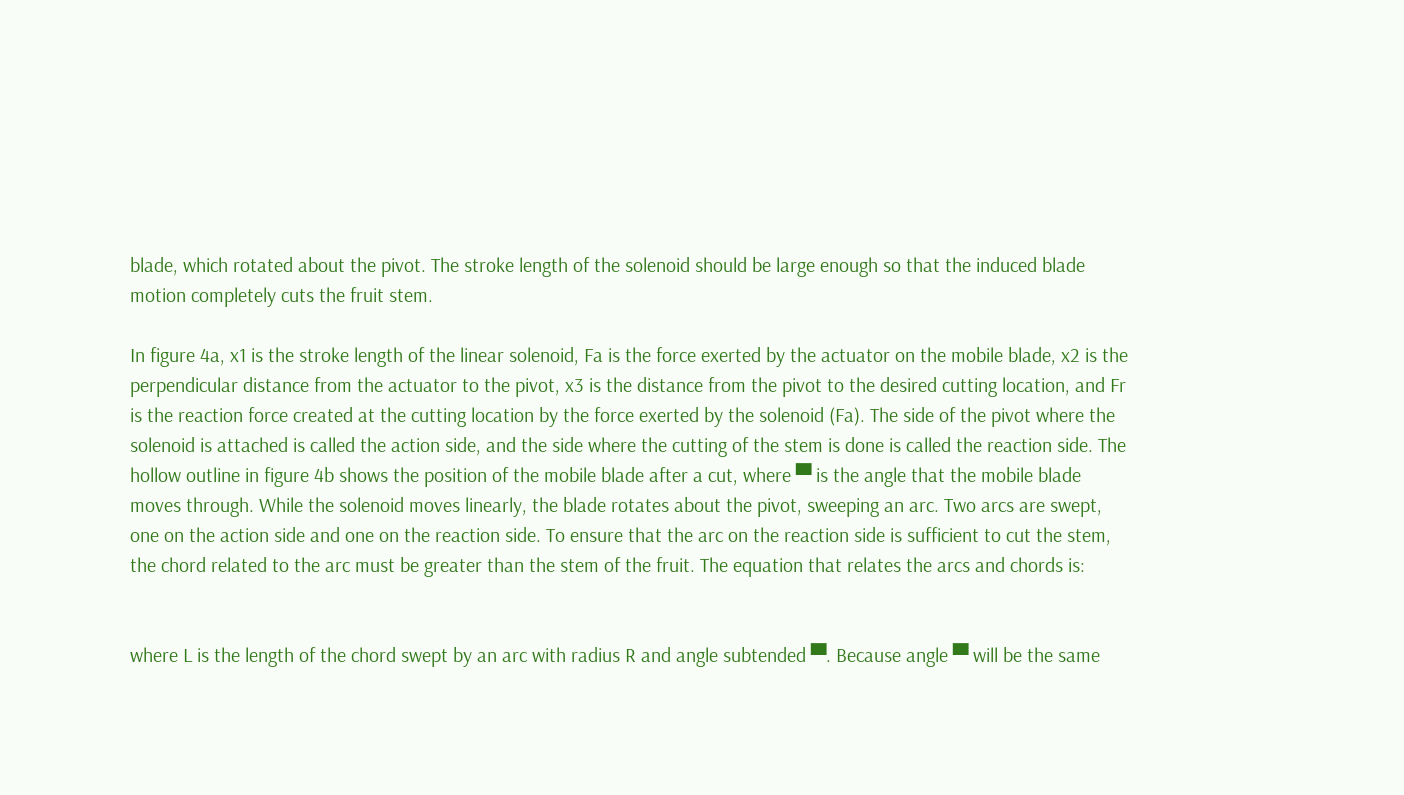blade, which rotated about the pivot. The stroke length of the solenoid should be large enough so that the induced blade motion completely cuts the fruit stem.

In figure 4a, x1 is the stroke length of the linear solenoid, Fa is the force exerted by the actuator on the mobile blade, x2 is the perpendicular distance from the actuator to the pivot, x3 is the distance from the pivot to the desired cutting location, and Fr is the reaction force created at the cutting location by the force exerted by the solenoid (Fa). The side of the pivot where the solenoid is attached is called the action side, and the side where the cutting of the stem is done is called the reaction side. The hollow outline in figure 4b shows the position of the mobile blade after a cut, where ▀ is the angle that the mobile blade moves through. While the solenoid moves linearly, the blade rotates about the pivot, sweeping an arc. Two arcs are swept, one on the action side and one on the reaction side. To ensure that the arc on the reaction side is sufficient to cut the stem, the chord related to the arc must be greater than the stem of the fruit. The equation that relates the arcs and chords is:


where L is the length of the chord swept by an arc with radius R and angle subtended ▀. Because angle ▀ will be the same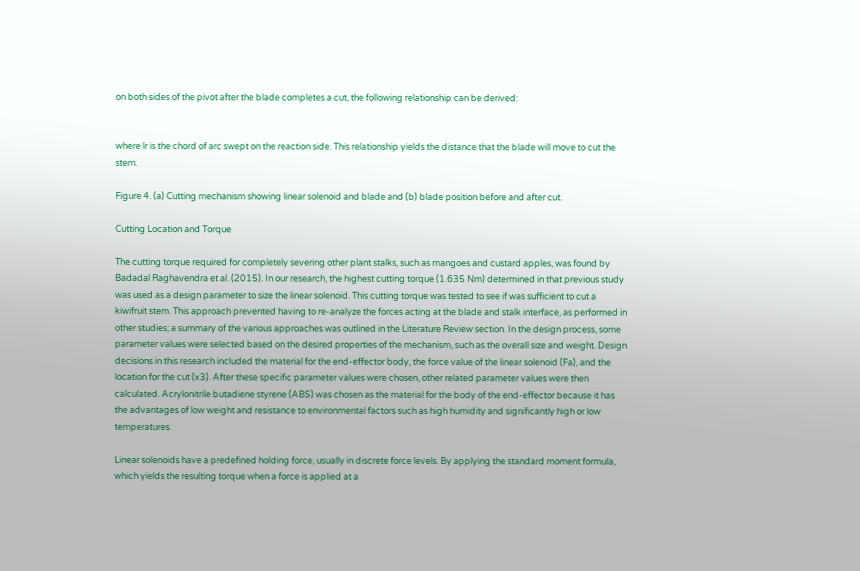on both sides of the pivot after the blade completes a cut, the following relationship can be derived:


where lr is the chord of arc swept on the reaction side. This relationship yields the distance that the blade will move to cut the stem.

Figure 4. (a) Cutting mechanism showing linear solenoid and blade and (b) blade position before and after cut.

Cutting Location and Torque

The cutting torque required for completely severing other plant stalks, such as mangoes and custard apples, was found by Badadal Raghavendra et al. (2015). In our research, the highest cutting torque (1.635 Nm) determined in that previous study was used as a design parameter to size the linear solenoid. This cutting torque was tested to see if was sufficient to cut a kiwifruit stem. This approach prevented having to re-analyze the forces acting at the blade and stalk interface, as performed in other studies; a summary of the various approaches was outlined in the Literature Review section. In the design process, some parameter values were selected based on the desired properties of the mechanism, such as the overall size and weight. Design decisions in this research included the material for the end-effector body, the force value of the linear solenoid (Fa), and the location for the cut (x3). After these specific parameter values were chosen, other related parameter values were then calculated. Acrylonitrile butadiene styrene (ABS) was chosen as the material for the body of the end-effector because it has the advantages of low weight and resistance to environmental factors such as high humidity and significantly high or low temperatures.

Linear solenoids have a predefined holding force, usually in discrete force levels. By applying the standard moment formula, which yields the resulting torque when a force is applied at a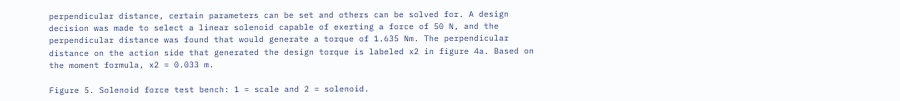perpendicular distance, certain parameters can be set and others can be solved for. A design decision was made to select a linear solenoid capable of exerting a force of 50 N, and the perpendicular distance was found that would generate a torque of 1.635 Nm. The perpendicular distance on the action side that generated the design torque is labeled x2 in figure 4a. Based on the moment formula, x2 = 0.033 m.

Figure 5. Solenoid force test bench: 1 = scale and 2 = solenoid.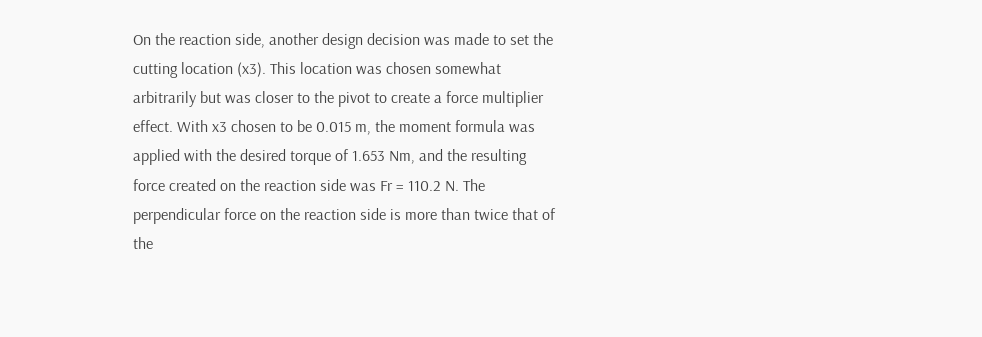On the reaction side, another design decision was made to set the cutting location (x3). This location was chosen somewhat arbitrarily but was closer to the pivot to create a force multiplier effect. With x3 chosen to be 0.015 m, the moment formula was applied with the desired torque of 1.653 Nm, and the resulting force created on the reaction side was Fr = 110.2 N. The perpendicular force on the reaction side is more than twice that of the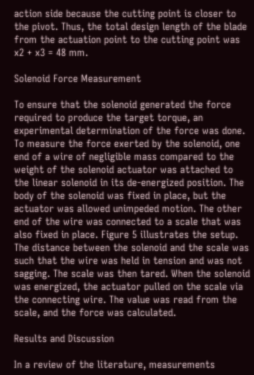action side because the cutting point is closer to the pivot. Thus, the total design length of the blade from the actuation point to the cutting point was x2 + x3 = 48 mm.

Solenoid Force Measurement

To ensure that the solenoid generated the force required to produce the target torque, an experimental determination of the force was done. To measure the force exerted by the solenoid, one end of a wire of negligible mass compared to the weight of the solenoid actuator was attached to the linear solenoid in its de-energized position. The body of the solenoid was fixed in place, but the actuator was allowed unimpeded motion. The other end of the wire was connected to a scale that was also fixed in place. Figure 5 illustrates the setup. The distance between the solenoid and the scale was such that the wire was held in tension and was not sagging. The scale was then tared. When the solenoid was energized, the actuator pulled on the scale via the connecting wire. The value was read from the scale, and the force was calculated.

Results and Discussion

In a review of the literature, measurements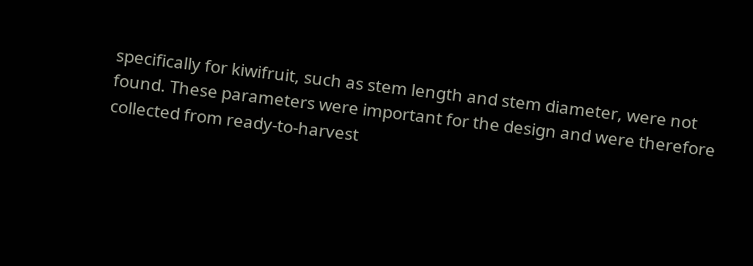specifically for kiwifruit, such as stem length and stem diameter, were not found. These parameters were important for the design and were therefore collected from ready-to-harvest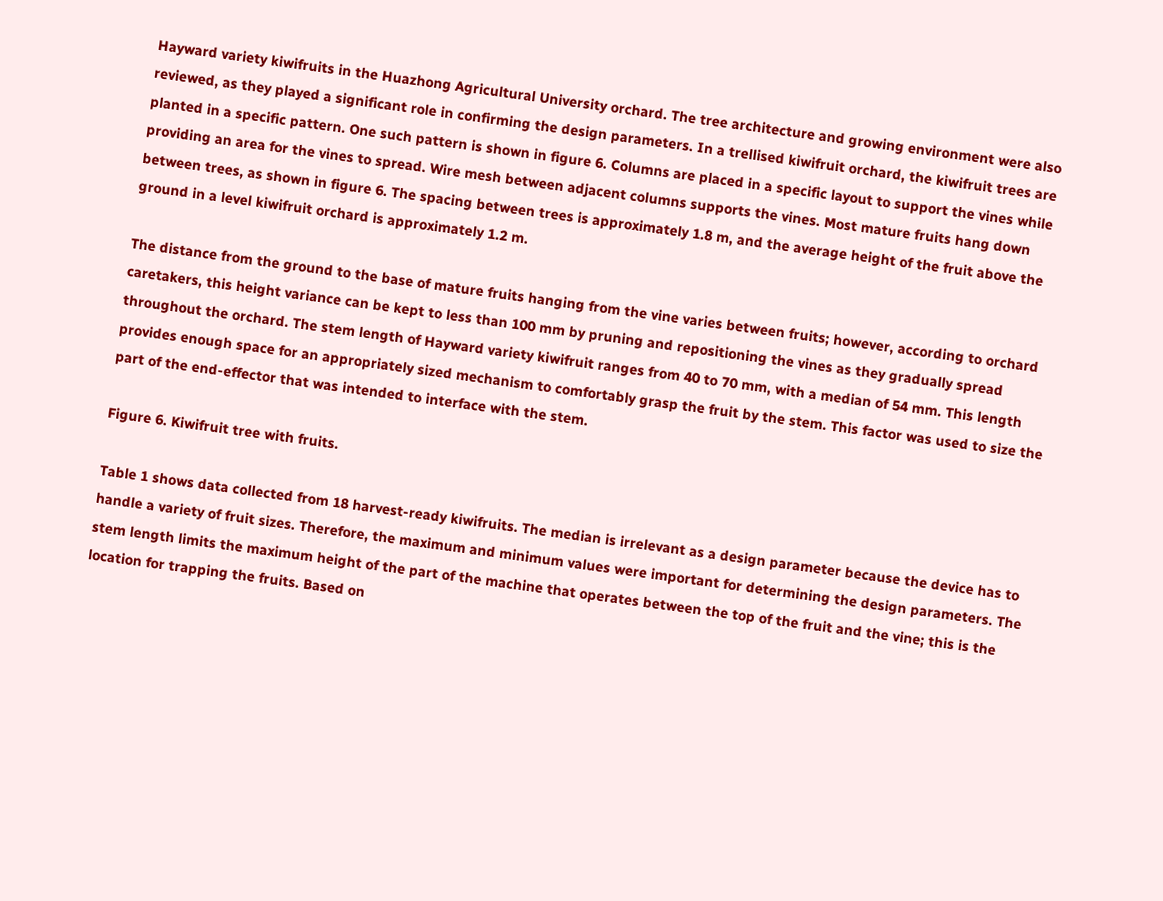Hayward variety kiwifruits in the Huazhong Agricultural University orchard. The tree architecture and growing environment were also reviewed, as they played a significant role in confirming the design parameters. In a trellised kiwifruit orchard, the kiwifruit trees are planted in a specific pattern. One such pattern is shown in figure 6. Columns are placed in a specific layout to support the vines while providing an area for the vines to spread. Wire mesh between adjacent columns supports the vines. Most mature fruits hang down between trees, as shown in figure 6. The spacing between trees is approximately 1.8 m, and the average height of the fruit above the ground in a level kiwifruit orchard is approximately 1.2 m.

The distance from the ground to the base of mature fruits hanging from the vine varies between fruits; however, according to orchard caretakers, this height variance can be kept to less than 100 mm by pruning and repositioning the vines as they gradually spread throughout the orchard. The stem length of Hayward variety kiwifruit ranges from 40 to 70 mm, with a median of 54 mm. This length provides enough space for an appropriately sized mechanism to comfortably grasp the fruit by the stem. This factor was used to size the part of the end-effector that was intended to interface with the stem.

Figure 6. Kiwifruit tree with fruits.

Table 1 shows data collected from 18 harvest-ready kiwifruits. The median is irrelevant as a design parameter because the device has to handle a variety of fruit sizes. Therefore, the maximum and minimum values were important for determining the design parameters. The stem length limits the maximum height of the part of the machine that operates between the top of the fruit and the vine; this is the location for trapping the fruits. Based on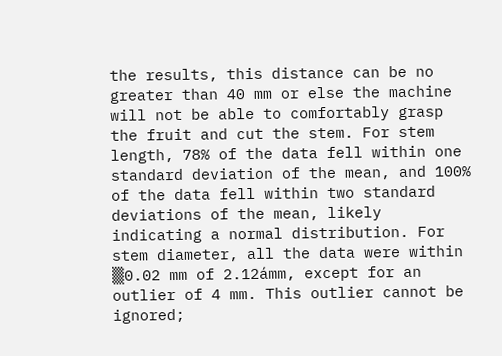the results, this distance can be no greater than 40 mm or else the machine will not be able to comfortably grasp the fruit and cut the stem. For stem length, 78% of the data fell within one standard deviation of the mean, and 100% of the data fell within two standard deviations of the mean, likely indicating a normal distribution. For stem diameter, all the data were within ▒0.02 mm of 2.12ámm, except for an outlier of 4 mm. This outlier cannot be ignored;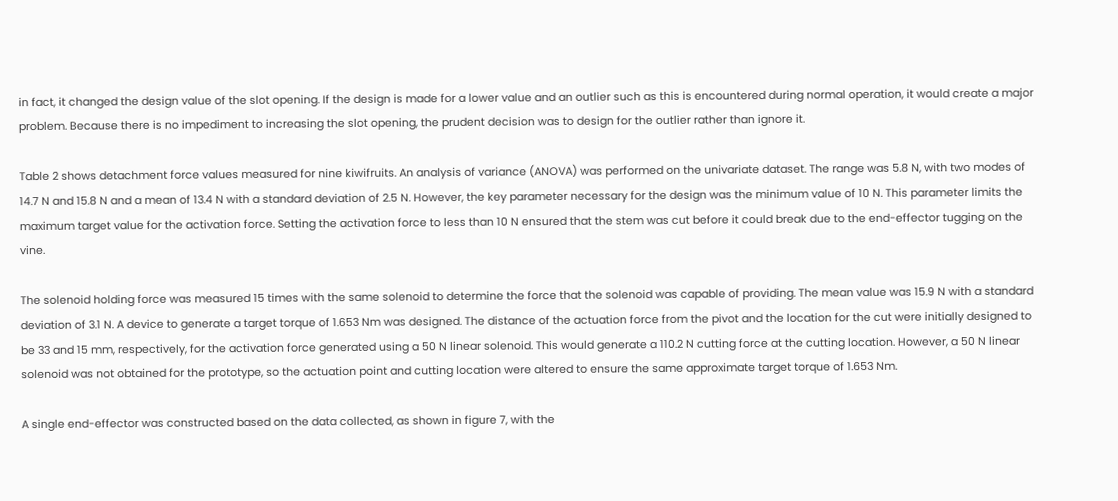in fact, it changed the design value of the slot opening. If the design is made for a lower value and an outlier such as this is encountered during normal operation, it would create a major problem. Because there is no impediment to increasing the slot opening, the prudent decision was to design for the outlier rather than ignore it.

Table 2 shows detachment force values measured for nine kiwifruits. An analysis of variance (ANOVA) was performed on the univariate dataset. The range was 5.8 N, with two modes of 14.7 N and 15.8 N and a mean of 13.4 N with a standard deviation of 2.5 N. However, the key parameter necessary for the design was the minimum value of 10 N. This parameter limits the maximum target value for the activation force. Setting the activation force to less than 10 N ensured that the stem was cut before it could break due to the end-effector tugging on the vine.

The solenoid holding force was measured 15 times with the same solenoid to determine the force that the solenoid was capable of providing. The mean value was 15.9 N with a standard deviation of 3.1 N. A device to generate a target torque of 1.653 Nm was designed. The distance of the actuation force from the pivot and the location for the cut were initially designed to be 33 and 15 mm, respectively, for the activation force generated using a 50 N linear solenoid. This would generate a 110.2 N cutting force at the cutting location. However, a 50 N linear solenoid was not obtained for the prototype, so the actuation point and cutting location were altered to ensure the same approximate target torque of 1.653 Nm.

A single end-effector was constructed based on the data collected, as shown in figure 7, with the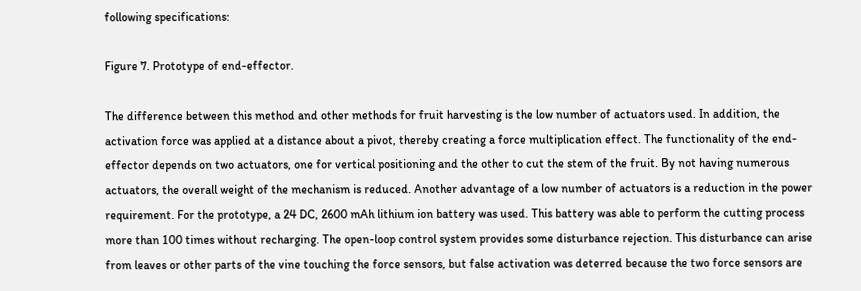following specifications:

Figure 7. Prototype of end-effector.

The difference between this method and other methods for fruit harvesting is the low number of actuators used. In addition, the activation force was applied at a distance about a pivot, thereby creating a force multiplication effect. The functionality of the end-effector depends on two actuators, one for vertical positioning and the other to cut the stem of the fruit. By not having numerous actuators, the overall weight of the mechanism is reduced. Another advantage of a low number of actuators is a reduction in the power requirement. For the prototype, a 24 DC, 2600 mAh lithium ion battery was used. This battery was able to perform the cutting process more than 100 times without recharging. The open-loop control system provides some disturbance rejection. This disturbance can arise from leaves or other parts of the vine touching the force sensors, but false activation was deterred because the two force sensors are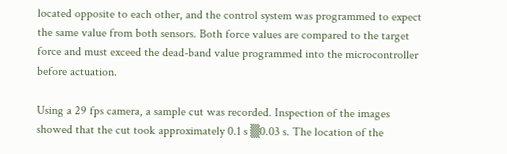located opposite to each other, and the control system was programmed to expect the same value from both sensors. Both force values are compared to the target force and must exceed the dead-band value programmed into the microcontroller before actuation.

Using a 29 fps camera, a sample cut was recorded. Inspection of the images showed that the cut took approximately 0.1 s ▒0.03 s. The location of the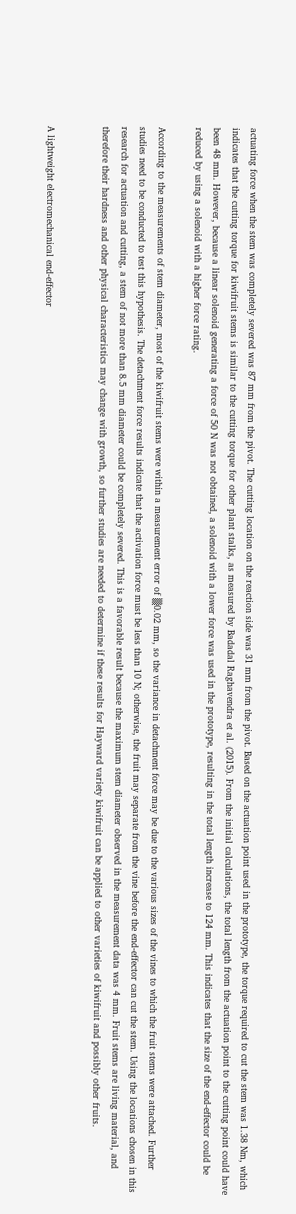actuating force when the stem was completely severed was 87 mm from the pivot. The cutting location on the reaction side was 31 mm from the pivot. Based on the actuation point used in the prototype, the torque required to cut the stem was 1.38 Nm, which indicates that the cutting torque for kiwifruit stems is similar to the cutting torque for other plant stalks, as measured by Badadal Raghavendra et al. (2015). From the initial calculations, the total length from the actuation point to the cutting point could have been 48 mm. However, because a linear solenoid generating a force of 50 N was not obtained, a solenoid with a lower force was used in the prototype, resulting in the total length increase to 124 mm. This indicates that the size of the end-effector could be reduced by using a solenoid with a higher force rating.

According to the measurements of stem diameter, most of the kiwifruit stems were within a measurement error of ▒0.02 mm, so the variance in detachment force may be due to the various sizes of the vines to which the fruit stems were attached. Further studies need to be conducted to test this hypothesis. The detachment force results indicate that the activation force must be less than 10 N; otherwise, the fruit may separate from the vine before the end-effector can cut the stem. Using the locations chosen in this research for actuation and cutting, a stem of not more than 8.5 mm diameter could be completely severed. This is a favorable result because the maximum stem diameter observed in the measurement data was 4 mm. Fruit stems are living material, and therefore their hardness and other physical characteristics may change with growth, so further studies are needed to determine if these results for Hayward variety kiwifruit can be applied to other varieties of kiwifruit and possibly other fruits.


A lightweight electromechanical end-effector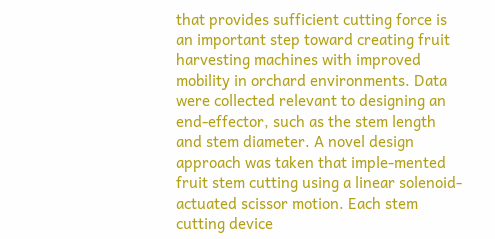that provides sufficient cutting force is an important step toward creating fruit harvesting machines with improved mobility in orchard environments. Data were collected relevant to designing an end-effector, such as the stem length and stem diameter. A novel design approach was taken that imple-mented fruit stem cutting using a linear solenoid-actuated scissor motion. Each stem cutting device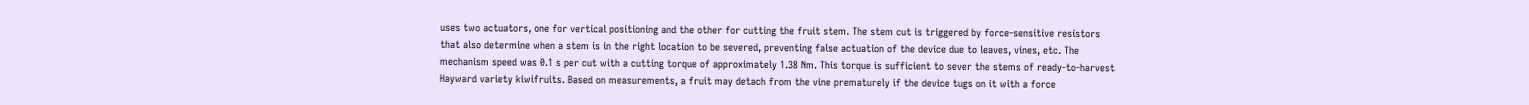uses two actuators, one for vertical positioning and the other for cutting the fruit stem. The stem cut is triggered by force-sensitive resistors that also determine when a stem is in the right location to be severed, preventing false actuation of the device due to leaves, vines, etc. The mechanism speed was 0.1 s per cut with a cutting torque of approximately 1.38 Nm. This torque is sufficient to sever the stems of ready-to-harvest Hayward variety kiwifruits. Based on measurements, a fruit may detach from the vine prematurely if the device tugs on it with a force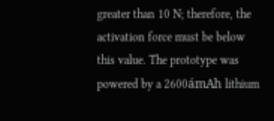greater than 10 N; therefore, the activation force must be below this value. The prototype was powered by a 2600ámAh lithium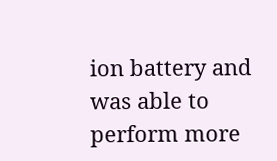ion battery and was able to perform more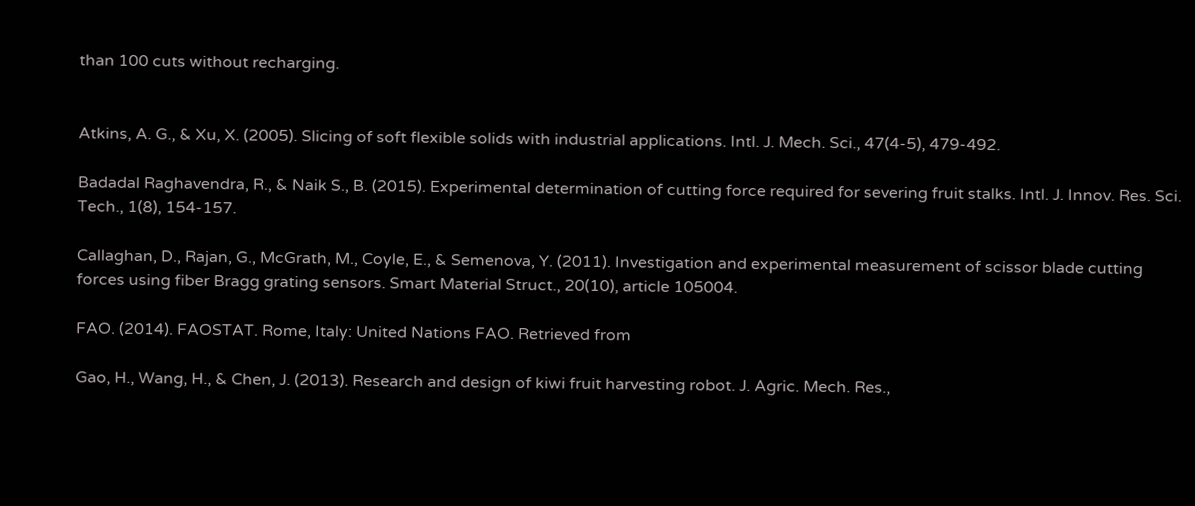than 100 cuts without recharging.


Atkins, A. G., & Xu, X. (2005). Slicing of soft flexible solids with industrial applications. Intl. J. Mech. Sci., 47(4-5), 479-492.

Badadal Raghavendra, R., & Naik S., B. (2015). Experimental determination of cutting force required for severing fruit stalks. Intl. J. Innov. Res. Sci. Tech., 1(8), 154-157.

Callaghan, D., Rajan, G., McGrath, M., Coyle, E., & Semenova, Y. (2011). Investigation and experimental measurement of scissor blade cutting forces using fiber Bragg grating sensors. Smart Material Struct., 20(10), article 105004.

FAO. (2014). FAOSTAT. Rome, Italy: United Nations FAO. Retrieved from

Gao, H., Wang, H., & Chen, J. (2013). Research and design of kiwi fruit harvesting robot. J. Agric. Mech. Res.,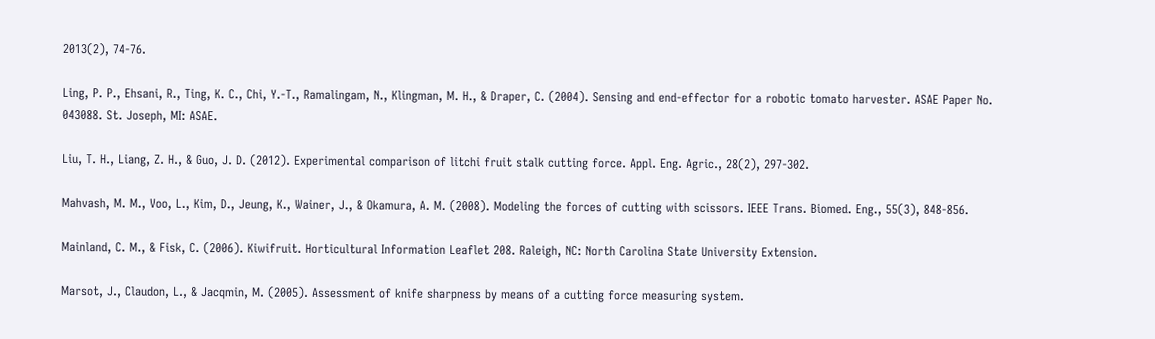2013(2), 74-76.

Ling, P. P., Ehsani, R., Ting, K. C., Chi, Y.-T., Ramalingam, N., Klingman, M. H., & Draper, C. (2004). Sensing and end-effector for a robotic tomato harvester. ASAE Paper No. 043088. St. Joseph, MI: ASAE.

Liu, T. H., Liang, Z. H., & Guo, J. D. (2012). Experimental comparison of litchi fruit stalk cutting force. Appl. Eng. Agric., 28(2), 297-302.

Mahvash, M. M., Voo, L., Kim, D., Jeung, K., Wainer, J., & Okamura, A. M. (2008). Modeling the forces of cutting with scissors. IEEE Trans. Biomed. Eng., 55(3), 848-856.

Mainland, C. M., & Fisk, C. (2006). Kiwifruit. Horticultural Information Leaflet 208. Raleigh, NC: North Carolina State University Extension.

Marsot, J., Claudon, L., & Jacqmin, M. (2005). Assessment of knife sharpness by means of a cutting force measuring system.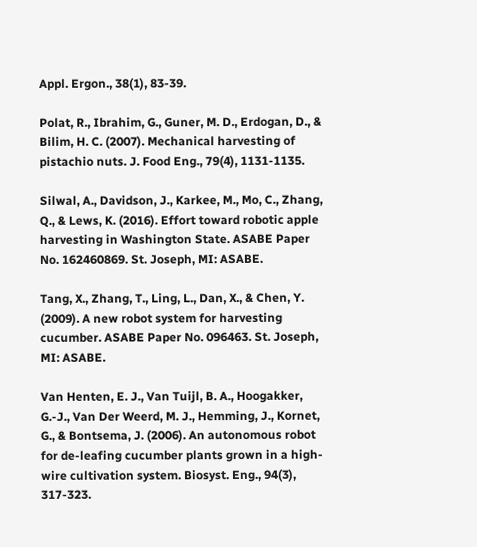Appl. Ergon., 38(1), 83-39.

Polat, R., Ibrahim, G., Guner, M. D., Erdogan, D., & Bilim, H. C. (2007). Mechanical harvesting of pistachio nuts. J. Food Eng., 79(4), 1131-1135.

Silwal, A., Davidson, J., Karkee, M., Mo, C., Zhang, Q., & Lews, K. (2016). Effort toward robotic apple harvesting in Washington State. ASABE Paper No. 162460869. St. Joseph, MI: ASABE.

Tang, X., Zhang, T., Ling, L., Dan, X., & Chen, Y. (2009). A new robot system for harvesting cucumber. ASABE Paper No. 096463. St. Joseph, MI: ASABE.

Van Henten, E. J., Van Tuijl, B. A., Hoogakker, G.-J., Van Der Weerd, M. J., Hemming, J., Kornet, G., & Bontsema, J. (2006). An autonomous robot for de-leafing cucumber plants grown in a high-wire cultivation system. Biosyst. Eng., 94(3), 317-323.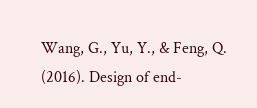Wang, G., Yu, Y., & Feng, Q. (2016). Design of end-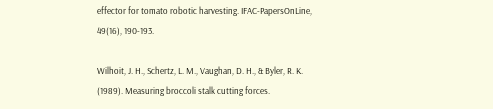effector for tomato robotic harvesting. IFAC-PapersOnLine, 49(16), 190-193.

Wilhoit, J. H., Schertz, L. M., Vaughan, D. H., & Byler, R. K. (1989). Measuring broccoli stalk cutting forces.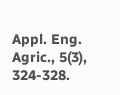Appl. Eng. Agric., 5(3), 324-328.